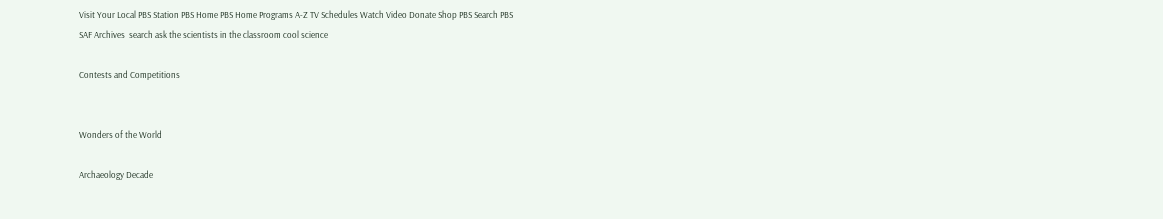Visit Your Local PBS Station PBS Home PBS Home Programs A-Z TV Schedules Watch Video Donate Shop PBS Search PBS
SAF Archives  search ask the scientists in the classroom cool science

Contests and Competitions


Wonders of the World

Archaeology Decade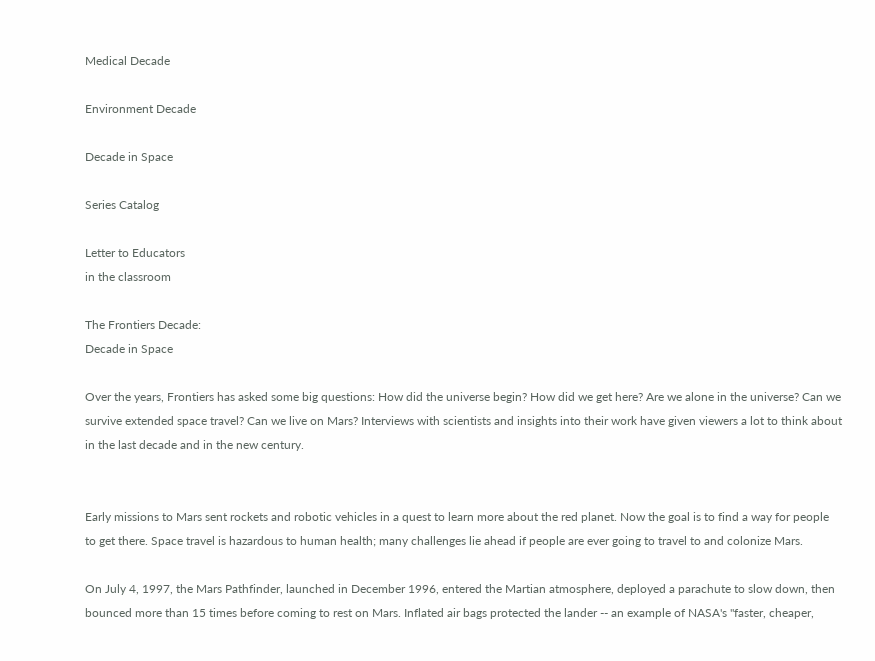Medical Decade

Environment Decade

Decade in Space

Series Catalog

Letter to Educators
in the classroom

The Frontiers Decade:
Decade in Space

Over the years, Frontiers has asked some big questions: How did the universe begin? How did we get here? Are we alone in the universe? Can we survive extended space travel? Can we live on Mars? Interviews with scientists and insights into their work have given viewers a lot to think about in the last decade and in the new century.


Early missions to Mars sent rockets and robotic vehicles in a quest to learn more about the red planet. Now the goal is to find a way for people to get there. Space travel is hazardous to human health; many challenges lie ahead if people are ever going to travel to and colonize Mars.

On July 4, 1997, the Mars Pathfinder, launched in December 1996, entered the Martian atmosphere, deployed a parachute to slow down, then bounced more than 15 times before coming to rest on Mars. Inflated air bags protected the lander -- an example of NASA's "faster, cheaper,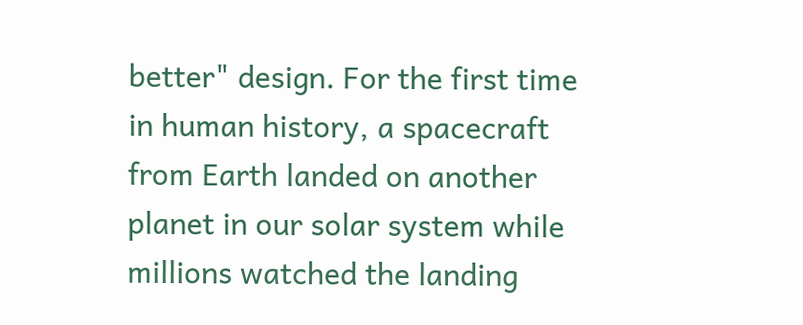better" design. For the first time in human history, a spacecraft from Earth landed on another planet in our solar system while millions watched the landing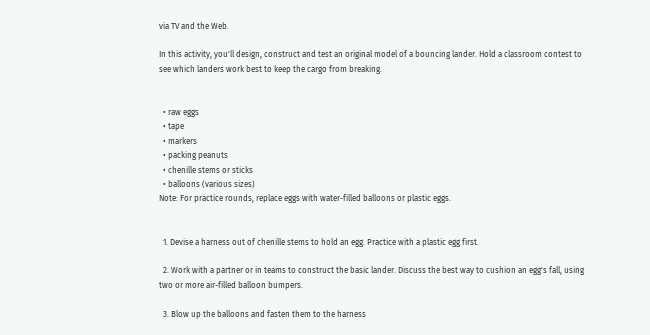via TV and the Web.

In this activity, you'll design, construct and test an original model of a bouncing lander. Hold a classroom contest to see which landers work best to keep the cargo from breaking.


  • raw eggs
  • tape
  • markers
  • packing peanuts
  • chenille stems or sticks
  • balloons (various sizes)
Note: For practice rounds, replace eggs with water-filled balloons or plastic eggs.


  1. Devise a harness out of chenille stems to hold an egg. Practice with a plastic egg first.

  2. Work with a partner or in teams to construct the basic lander. Discuss the best way to cushion an egg's fall, using two or more air-filled balloon bumpers.

  3. Blow up the balloons and fasten them to the harness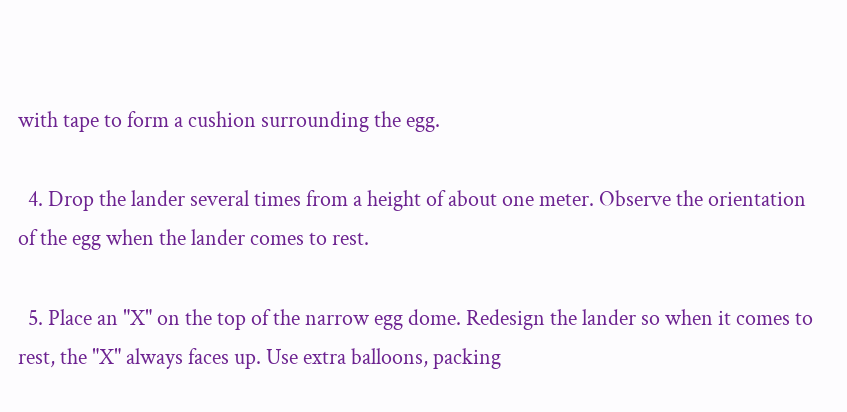with tape to form a cushion surrounding the egg.

  4. Drop the lander several times from a height of about one meter. Observe the orientation of the egg when the lander comes to rest.

  5. Place an "X" on the top of the narrow egg dome. Redesign the lander so when it comes to rest, the "X" always faces up. Use extra balloons, packing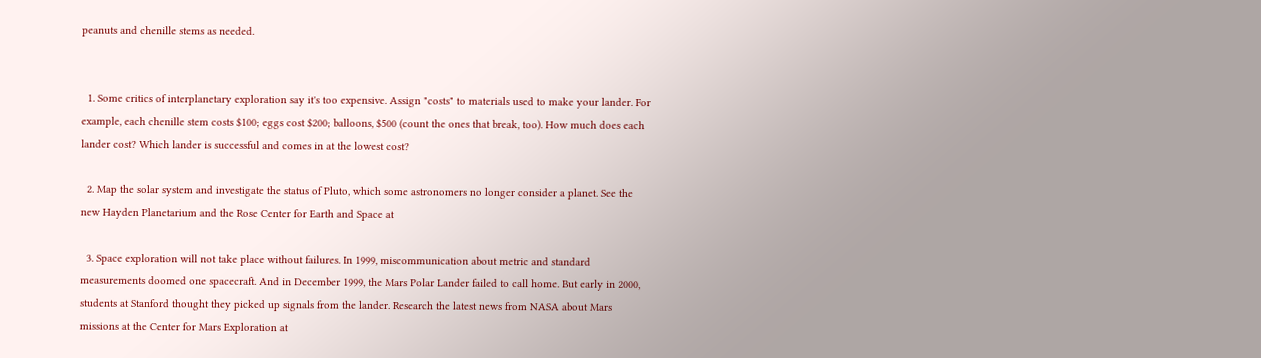peanuts and chenille stems as needed.


  1. Some critics of interplanetary exploration say it's too expensive. Assign "costs" to materials used to make your lander. For example, each chenille stem costs $100; eggs cost $200; balloons, $500 (count the ones that break, too). How much does each lander cost? Which lander is successful and comes in at the lowest cost?

  2. Map the solar system and investigate the status of Pluto, which some astronomers no longer consider a planet. See the new Hayden Planetarium and the Rose Center for Earth and Space at

  3. Space exploration will not take place without failures. In 1999, miscommunication about metric and standard measurements doomed one spacecraft. And in December 1999, the Mars Polar Lander failed to call home. But early in 2000, students at Stanford thought they picked up signals from the lander. Research the latest news from NASA about Mars missions at the Center for Mars Exploration at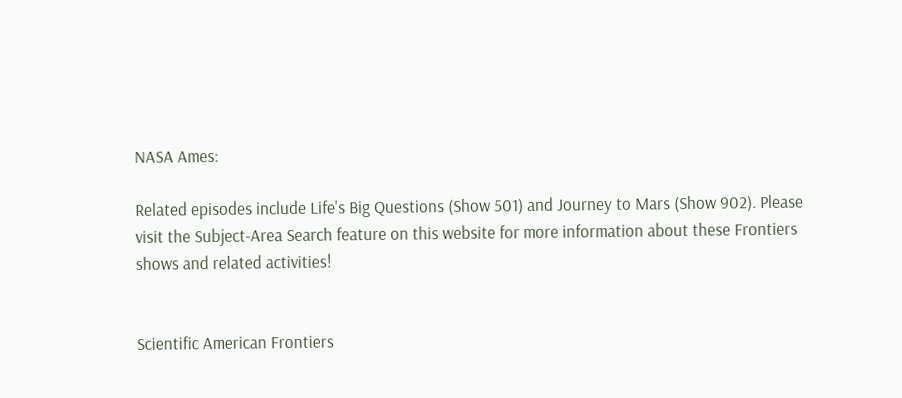NASA Ames:

Related episodes include Life's Big Questions (Show 501) and Journey to Mars (Show 902). Please visit the Subject-Area Search feature on this website for more information about these Frontiers shows and related activities!


Scientific American Frontiers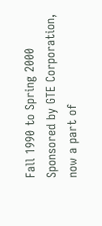Fall 1990 to Spring 2000
Sponsored by GTE Corporation,
now a part of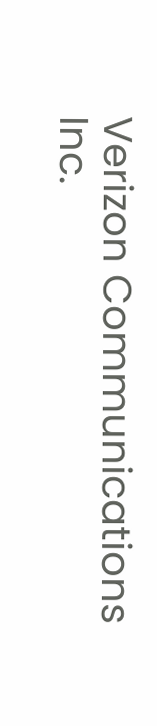Verizon Communications Inc.